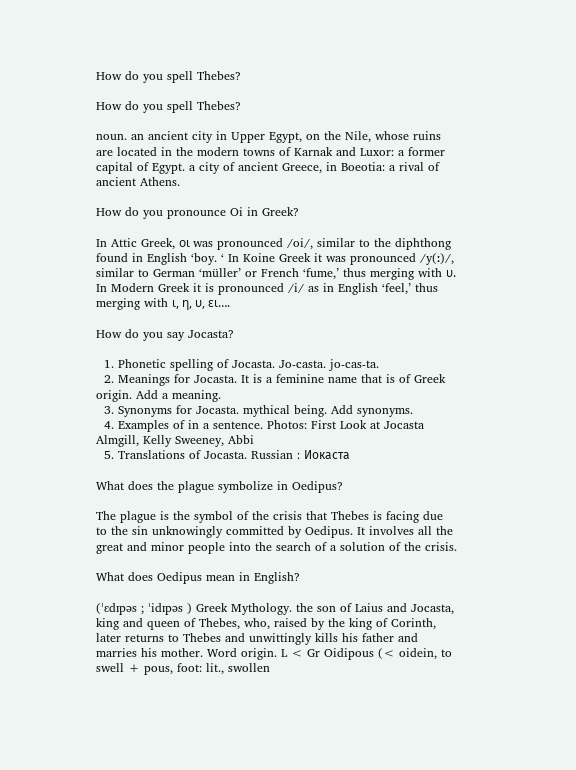How do you spell Thebes?

How do you spell Thebes?

noun. an ancient city in Upper Egypt, on the Nile, whose ruins are located in the modern towns of Karnak and Luxor: a former capital of Egypt. a city of ancient Greece, in Boeotia: a rival of ancient Athens.

How do you pronounce Oi in Greek?

In Attic Greek, οι was pronounced /oi/, similar to the diphthong found in English ‘boy. ‘ In Koine Greek it was pronounced /y(ː)/, similar to German ‘müller’ or French ‘fume,’ thus merging with υ. In Modern Greek it is pronounced /i/ as in English ‘feel,’ thus merging with ι, η, υ, ει….

How do you say Jocasta?

  1. Phonetic spelling of Jocasta. Jo-casta. jo-cas-ta.
  2. Meanings for Jocasta. It is a feminine name that is of Greek origin. Add a meaning.
  3. Synonyms for Jocasta. mythical being. Add synonyms.
  4. Examples of in a sentence. Photos: First Look at Jocasta Almgill, Kelly Sweeney, Abbi
  5. Translations of Jocasta. Russian : Иокаста

What does the plague symbolize in Oedipus?

The plague is the symbol of the crisis that Thebes is facing due to the sin unknowingly committed by Oedipus. It involves all the great and minor people into the search of a solution of the crisis.

What does Oedipus mean in English?

(ˈɛdɪpəs ; ˈidɪpəs ) Greek Mythology. the son of Laius and Jocasta, king and queen of Thebes, who, raised by the king of Corinth, later returns to Thebes and unwittingly kills his father and marries his mother. Word origin. L < Gr Oidipous (< oidein, to swell + pous, foot: lit., swollen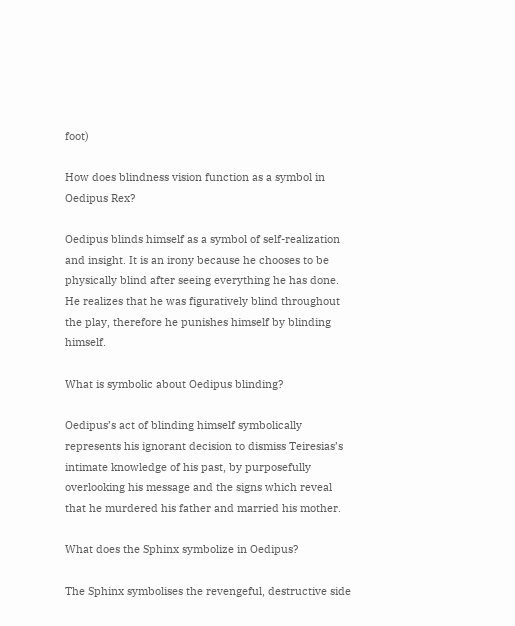foot)

How does blindness vision function as a symbol in Oedipus Rex?

Oedipus blinds himself as a symbol of self-realization and insight. It is an irony because he chooses to be physically blind after seeing everything he has done. He realizes that he was figuratively blind throughout the play, therefore he punishes himself by blinding himself.

What is symbolic about Oedipus blinding?

Oedipus’s act of blinding himself symbolically represents his ignorant decision to dismiss Teiresias’s intimate knowledge of his past, by purposefully overlooking his message and the signs which reveal that he murdered his father and married his mother.

What does the Sphinx symbolize in Oedipus?

The Sphinx symbolises the revengeful, destructive side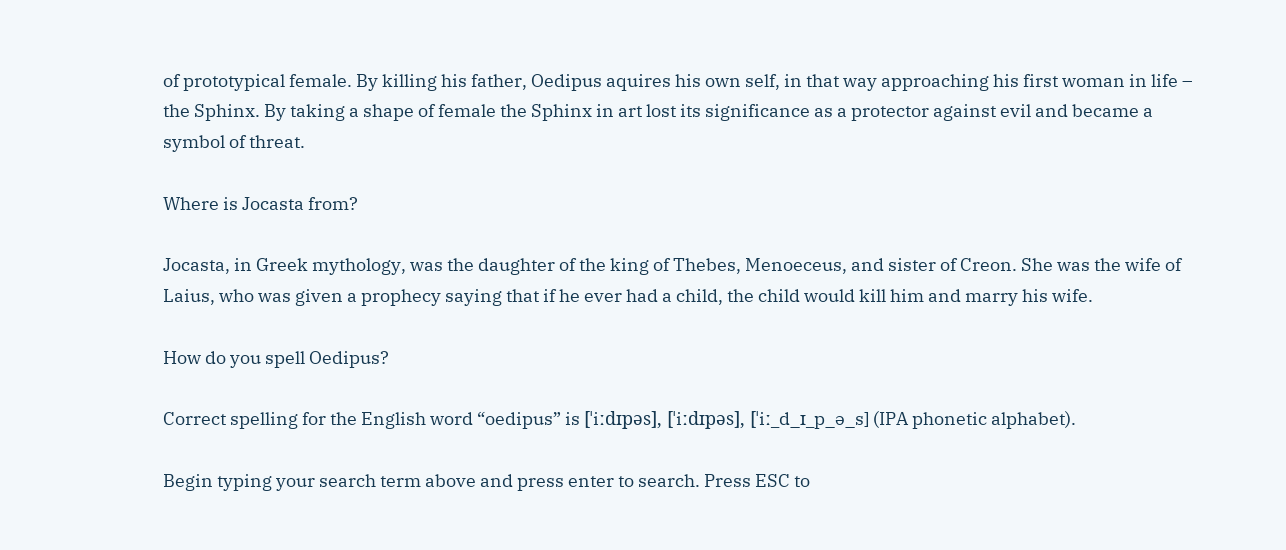of prototypical female. By killing his father, Oedipus aquires his own self, in that way approaching his first woman in life – the Sphinx. By taking a shape of female the Sphinx in art lost its significance as a protector against evil and became a symbol of threat.

Where is Jocasta from?

Jocasta, in Greek mythology, was the daughter of the king of Thebes, Menoeceus, and sister of Creon. She was the wife of Laius, who was given a prophecy saying that if he ever had a child, the child would kill him and marry his wife.

How do you spell Oedipus?

Correct spelling for the English word “oedipus” is [ˈiːdɪpəs], [ˈiːdɪpəs], [ˈiː_d_ɪ_p_ə_s] (IPA phonetic alphabet).

Begin typing your search term above and press enter to search. Press ESC to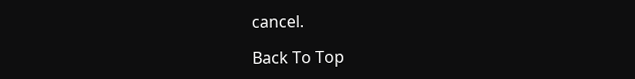cancel.

Back To Top